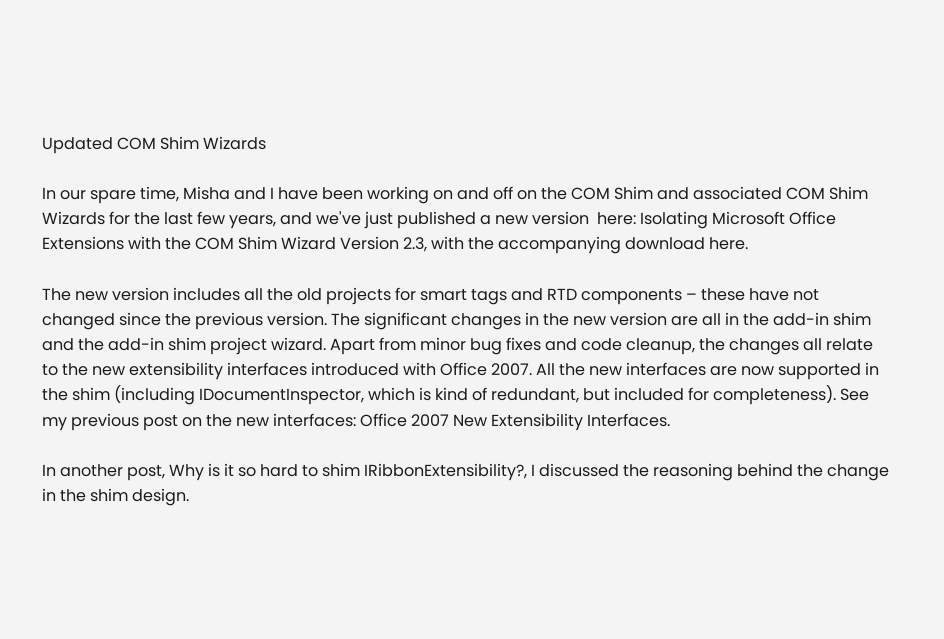Updated COM Shim Wizards

In our spare time, Misha and I have been working on and off on the COM Shim and associated COM Shim Wizards for the last few years, and we've just published a new version  here: Isolating Microsoft Office Extensions with the COM Shim Wizard Version 2.3, with the accompanying download here.

The new version includes all the old projects for smart tags and RTD components – these have not changed since the previous version. The significant changes in the new version are all in the add-in shim and the add-in shim project wizard. Apart from minor bug fixes and code cleanup, the changes all relate to the new extensibility interfaces introduced with Office 2007. All the new interfaces are now supported in the shim (including IDocumentInspector, which is kind of redundant, but included for completeness). See my previous post on the new interfaces: Office 2007 New Extensibility Interfaces.

In another post, Why is it so hard to shim IRibbonExtensibility?, I discussed the reasoning behind the change in the shim design.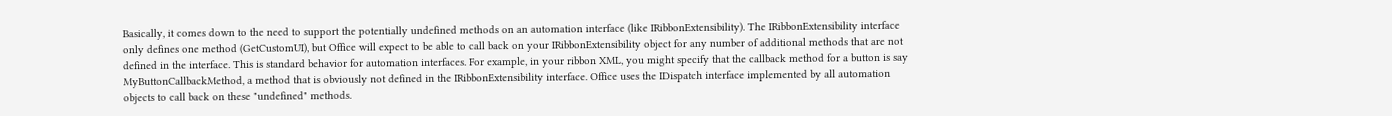Basically, it comes down to the need to support the potentially undefined methods on an automation interface (like IRibbonExtensibility). The IRibbonExtensibility interface only defines one method (GetCustomUI), but Office will expect to be able to call back on your IRibbonExtensibility object for any number of additional methods that are not defined in the interface. This is standard behavior for automation interfaces. For example, in your ribbon XML, you might specify that the callback method for a button is say MyButtonCallbackMethod, a method that is obviously not defined in the IRibbonExtensibility interface. Office uses the IDispatch interface implemented by all automation objects to call back on these "undefined" methods.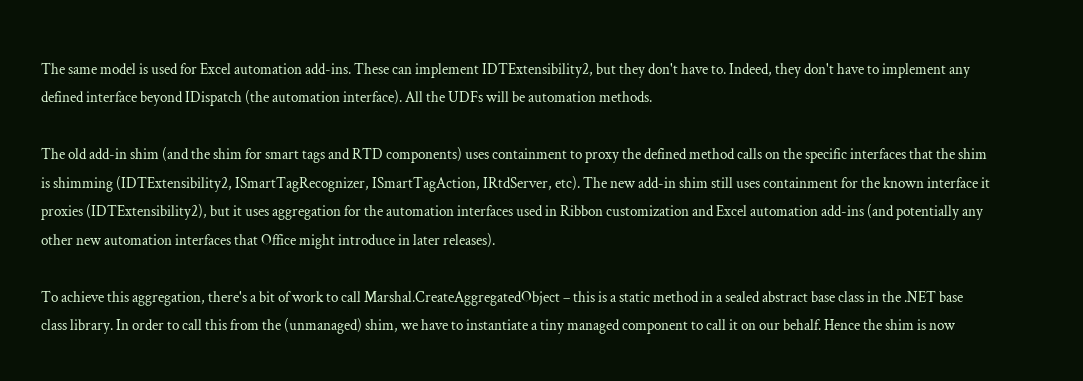The same model is used for Excel automation add-ins. These can implement IDTExtensibility2, but they don't have to. Indeed, they don't have to implement any defined interface beyond IDispatch (the automation interface). All the UDFs will be automation methods.

The old add-in shim (and the shim for smart tags and RTD components) uses containment to proxy the defined method calls on the specific interfaces that the shim is shimming (IDTExtensibility2, ISmartTagRecognizer, ISmartTagAction, IRtdServer, etc). The new add-in shim still uses containment for the known interface it proxies (IDTExtensibility2), but it uses aggregation for the automation interfaces used in Ribbon customization and Excel automation add-ins (and potentially any other new automation interfaces that Office might introduce in later releases).

To achieve this aggregation, there's a bit of work to call Marshal.CreateAggregatedObject – this is a static method in a sealed abstract base class in the .NET base class library. In order to call this from the (unmanaged) shim, we have to instantiate a tiny managed component to call it on our behalf. Hence the shim is now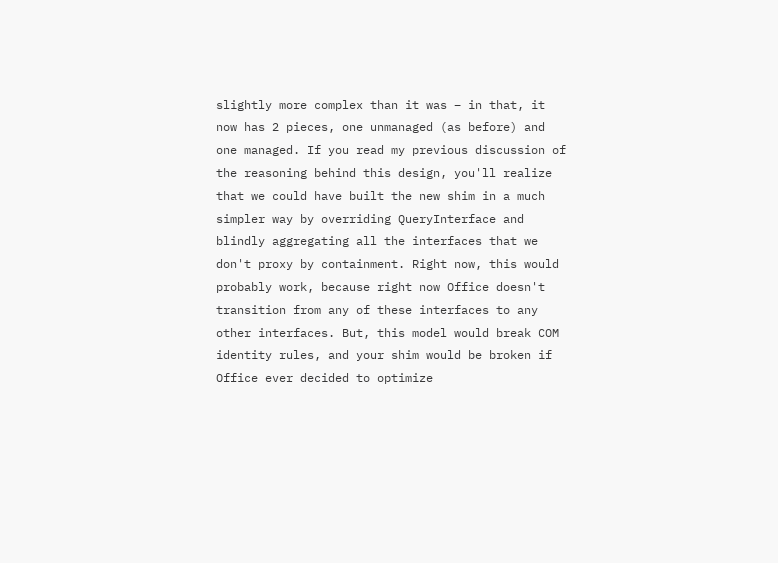slightly more complex than it was – in that, it now has 2 pieces, one unmanaged (as before) and one managed. If you read my previous discussion of the reasoning behind this design, you'll realize that we could have built the new shim in a much simpler way by overriding QueryInterface and blindly aggregating all the interfaces that we don't proxy by containment. Right now, this would probably work, because right now Office doesn't transition from any of these interfaces to any other interfaces. But, this model would break COM identity rules, and your shim would be broken if Office ever decided to optimize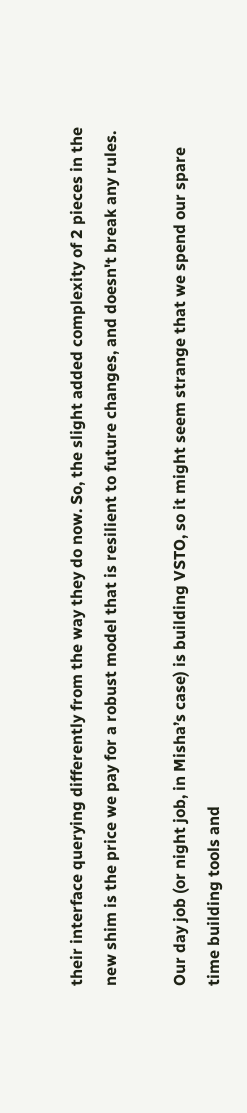their interface querying differently from the way they do now. So, the slight added complexity of 2 pieces in the new shim is the price we pay for a robust model that is resilient to future changes, and doesn't break any rules.

Our day job (or night job, in Misha’s case) is building VSTO, so it might seem strange that we spend our spare time building tools and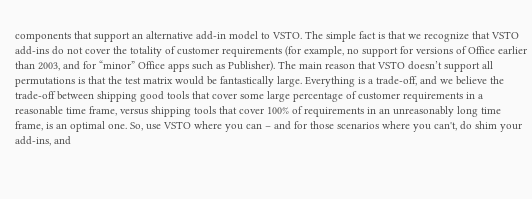components that support an alternative add-in model to VSTO. The simple fact is that we recognize that VSTO add-ins do not cover the totality of customer requirements (for example, no support for versions of Office earlier than 2003, and for “minor” Office apps such as Publisher). The main reason that VSTO doesn’t support all permutations is that the test matrix would be fantastically large. Everything is a trade-off, and we believe the trade-off between shipping good tools that cover some large percentage of customer requirements in a reasonable time frame, versus shipping tools that cover 100% of requirements in an unreasonably long time frame, is an optimal one. So, use VSTO where you can – and for those scenarios where you can't, do shim your add-ins, and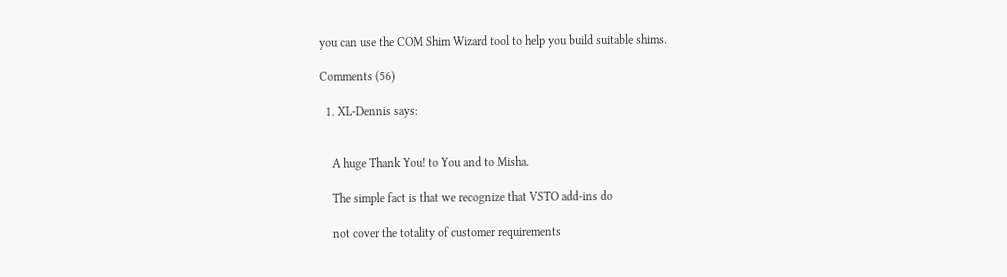you can use the COM Shim Wizard tool to help you build suitable shims.

Comments (56)

  1. XL-Dennis says:


    A huge Thank You! to You and to Misha.

    The simple fact is that we recognize that VSTO add-ins do

    not cover the totality of customer requirements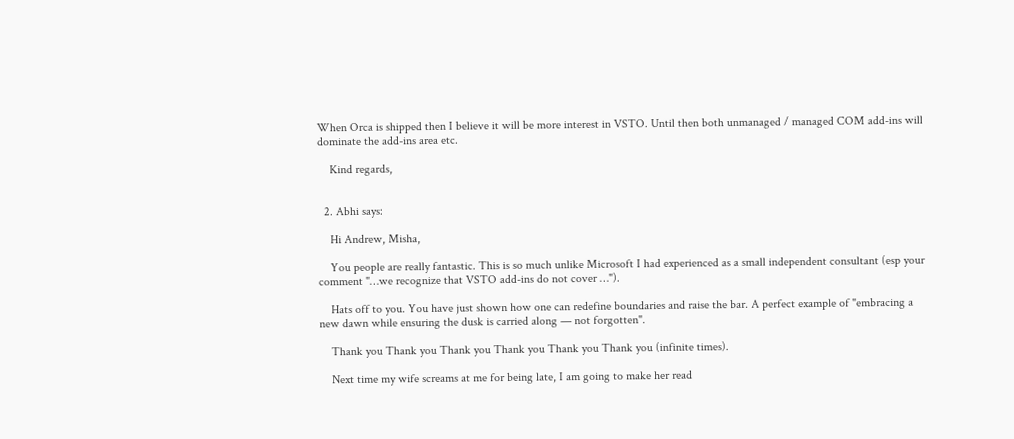When Orca is shipped then I believe it will be more interest in VSTO. Until then both unmanaged / managed COM add-ins will dominate the add-ins area etc.

    Kind regards,


  2. Abhi says:

    Hi Andrew, Misha,

    You people are really fantastic. This is so much unlike Microsoft I had experienced as a small independent consultant (esp your comment "…we recognize that VSTO add-ins do not cover …").

    Hats off to you. You have just shown how one can redefine boundaries and raise the bar. A perfect example of "embracing a new dawn while ensuring the dusk is carried along — not forgotten".

    Thank you Thank you Thank you Thank you Thank you Thank you (infinite times).

    Next time my wife screams at me for being late, I am going to make her read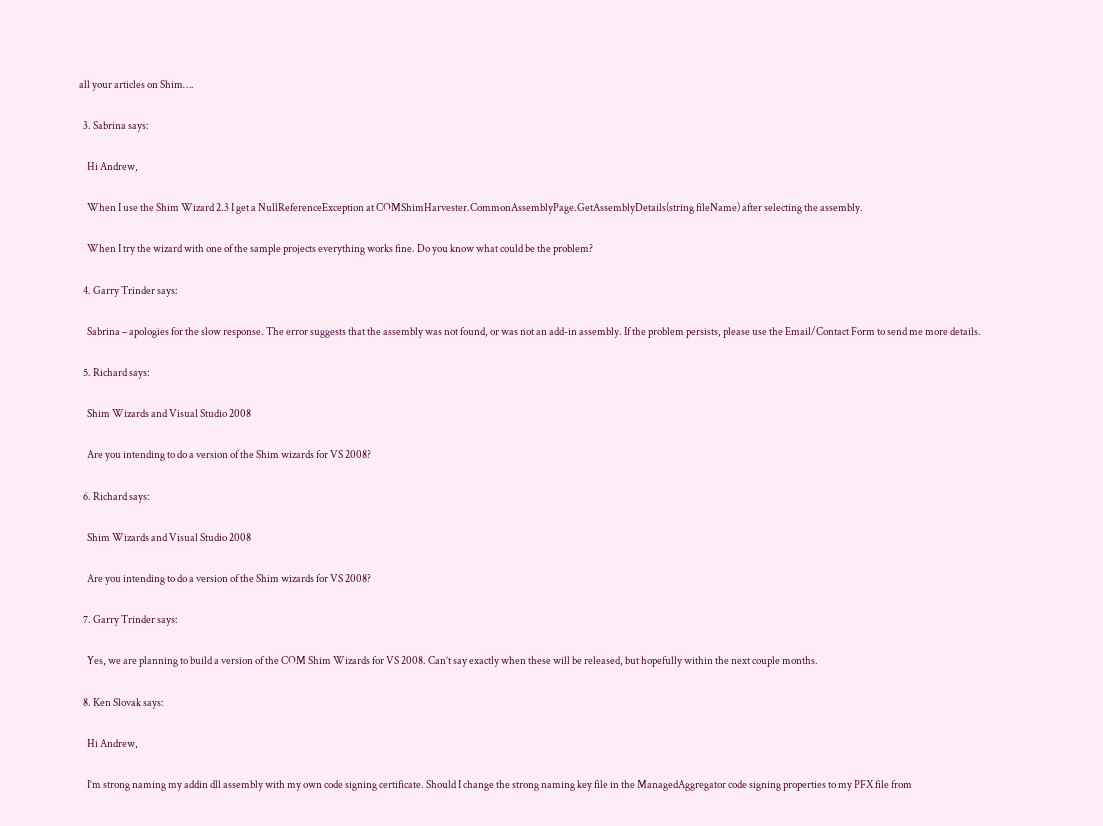all your articles on Shim….

  3. Sabrina says:

    Hi Andrew,

    When I use the Shim Wizard 2.3 I get a NullReferenceException at COMShimHarvester.CommonAssemblyPage.GetAssemblyDetails(string fileName) after selecting the assembly.

    When I try the wizard with one of the sample projects everything works fine. Do you know what could be the problem?

  4. Garry Trinder says:

    Sabrina – apologies for the slow response. The error suggests that the assembly was not found, or was not an add-in assembly. If the problem persists, please use the Email/Contact Form to send me more details.

  5. Richard says:

    Shim Wizards and Visual Studio 2008

    Are you intending to do a version of the Shim wizards for VS 2008?

  6. Richard says:

    Shim Wizards and Visual Studio 2008

    Are you intending to do a version of the Shim wizards for VS 2008?

  7. Garry Trinder says:

    Yes, we are planning to build a version of the COM Shim Wizards for VS 2008. Can’t say exactly when these will be released, but hopefully within the next couple months.

  8. Ken Slovak says:

    Hi Andrew,

    I’m strong naming my addin dll assembly with my own code signing certificate. Should I change the strong naming key file in the ManagedAggregator code signing properties to my PFX file from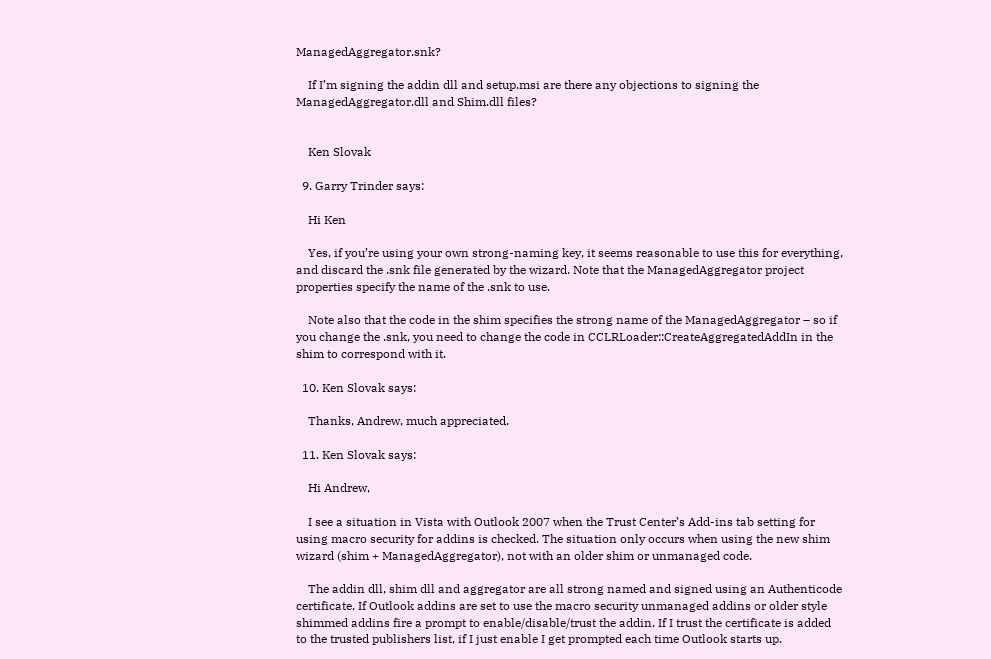ManagedAggregator.snk?

    If I’m signing the addin dll and setup.msi are there any objections to signing the ManagedAggregator.dll and Shim.dll files?


    Ken Slovak

  9. Garry Trinder says:

    Hi Ken

    Yes, if you’re using your own strong-naming key, it seems reasonable to use this for everything, and discard the .snk file generated by the wizard. Note that the ManagedAggregator project properties specify the name of the .snk to use.

    Note also that the code in the shim specifies the strong name of the ManagedAggregator – so if you change the .snk, you need to change the code in CCLRLoader::CreateAggregatedAddIn in the shim to correspond with it.

  10. Ken Slovak says:

    Thanks, Andrew, much appreciated.

  11. Ken Slovak says:

    Hi Andrew,

    I see a situation in Vista with Outlook 2007 when the Trust Center’s Add-ins tab setting for using macro security for addins is checked. The situation only occurs when using the new shim wizard (shim + ManagedAggregator), not with an older shim or unmanaged code.

    The addin dll, shim dll and aggregator are all strong named and signed using an Authenticode certificate. If Outlook addins are set to use the macro security unmanaged addins or older style shimmed addins fire a prompt to enable/disable/trust the addin. If I trust the certificate is added to the trusted publishers list, if I just enable I get prompted each time Outlook starts up.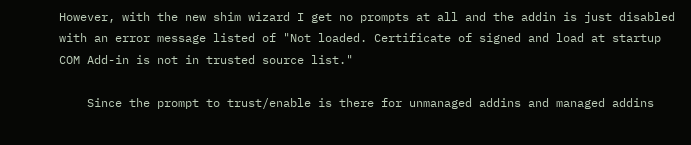However, with the new shim wizard I get no prompts at all and the addin is just disabled with an error message listed of "Not loaded. Certificate of signed and load at startup COM Add-in is not in trusted source list."

    Since the prompt to trust/enable is there for unmanaged addins and managed addins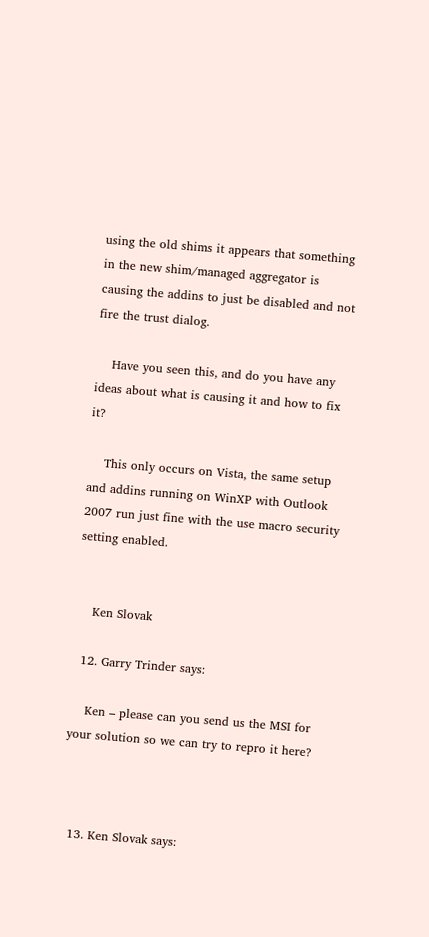using the old shims it appears that something in the new shim/managed aggregator is causing the addins to just be disabled and not fire the trust dialog.

    Have you seen this, and do you have any ideas about what is causing it and how to fix it?

    This only occurs on Vista, the same setup and addins running on WinXP with Outlook 2007 run just fine with the use macro security setting enabled.


    Ken Slovak

  12. Garry Trinder says:

    Ken – please can you send us the MSI for your solution so we can try to repro it here?



  13. Ken Slovak says: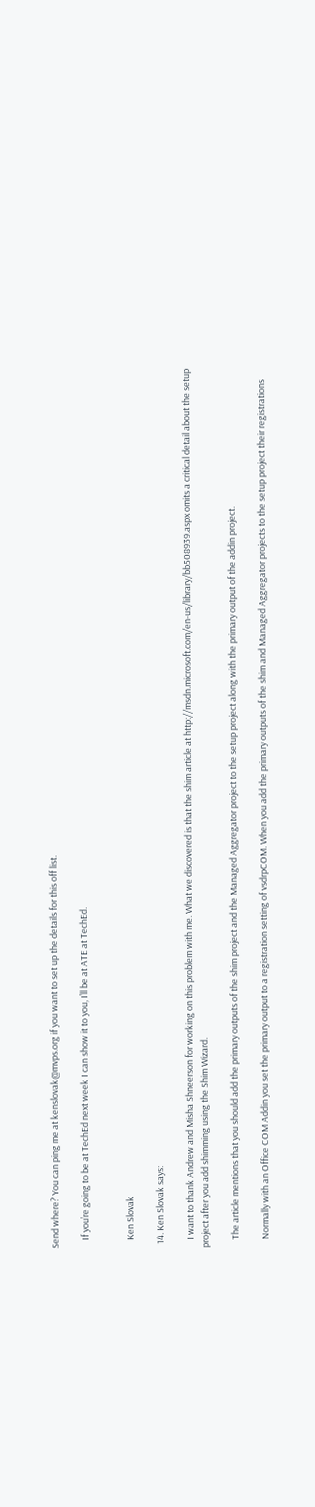Send where? You can ping me at kenslovak@mvps.org if you want to set up the details for this off list.

    If you’re going to be at TechEd next week I can show it to you, I’ll be at ATE at TechEd.


    Ken Slovak

  14. Ken Slovak says:

    I want to thank Andrew and Misha Shneerson for working on this problem with me. What we discovered is that the shim article at http://msdn.microsoft.com/en-us/library/bb508939.aspx omits a critical detail about the setup project after you add shimming using the Shim Wizard.

    The article mentions that you should add the primary outputs of the shim project and the Managed Aggregator project to the setup project along with the primary output of the addin project.

    Normally with an Office COM Addin you set the primary output to a registration setting of vsdrpCOM. When you add the primary outputs of the shim and Managed Aggregator projects to the setup project their registrations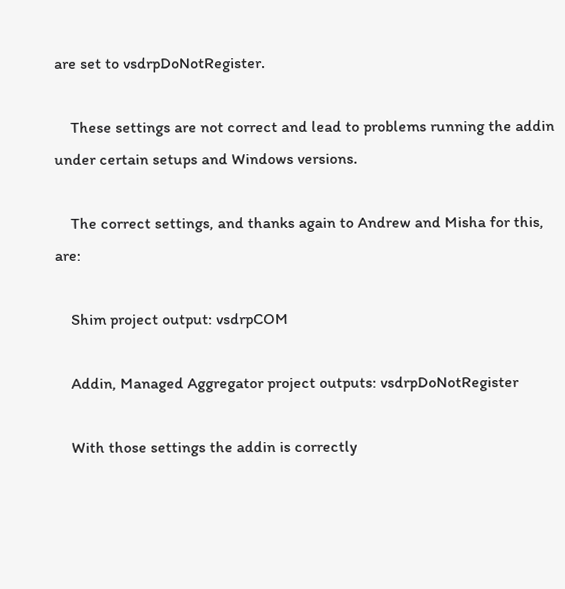are set to vsdrpDoNotRegister.

    These settings are not correct and lead to problems running the addin under certain setups and Windows versions.

    The correct settings, and thanks again to Andrew and Misha for this, are:

    Shim project output: vsdrpCOM

    Addin, Managed Aggregator project outputs: vsdrpDoNotRegister

    With those settings the addin is correctly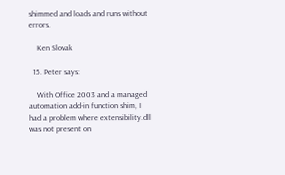shimmed and loads and runs without errors.

    Ken Slovak

  15. Peter says:

    With Office 2003 and a managed automation add-in function shim, I had a problem where extensibility.dll was not present on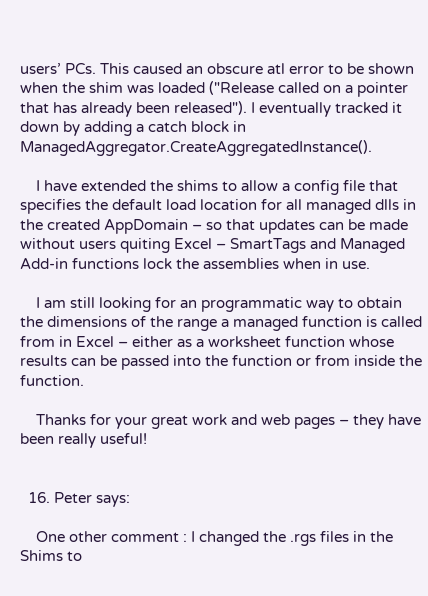users’ PCs. This caused an obscure atl error to be shown when the shim was loaded ("Release called on a pointer that has already been released"). I eventually tracked it down by adding a catch block in ManagedAggregator.CreateAggregatedInstance().

    I have extended the shims to allow a config file that specifies the default load location for all managed dlls in the created AppDomain – so that updates can be made without users quiting Excel – SmartTags and Managed Add-in functions lock the assemblies when in use.

    I am still looking for an programmatic way to obtain the dimensions of the range a managed function is called from in Excel – either as a worksheet function whose results can be passed into the function or from inside the function.

    Thanks for your great work and web pages – they have been really useful!


  16. Peter says:

    One other comment : I changed the .rgs files in the Shims to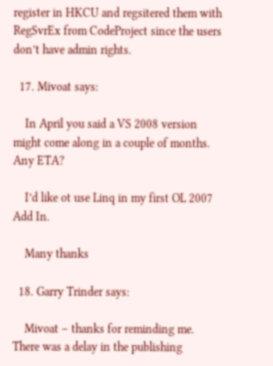register in HKCU and regsitered them with RegSvrEx from CodeProject since the users don’t have admin rights.

  17. Mivoat says:

    In April you said a VS 2008 version might come along in a couple of months.  Any ETA?

    I’d like ot use Linq in my first OL 2007 Add In.

    Many thanks

  18. Garry Trinder says:

    Mivoat – thanks for reminding me. There was a delay in the publishing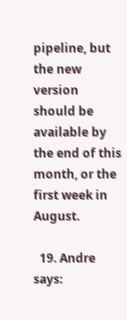pipeline, but the new version should be available by the end of this month, or the first week in August.

  19. Andre says: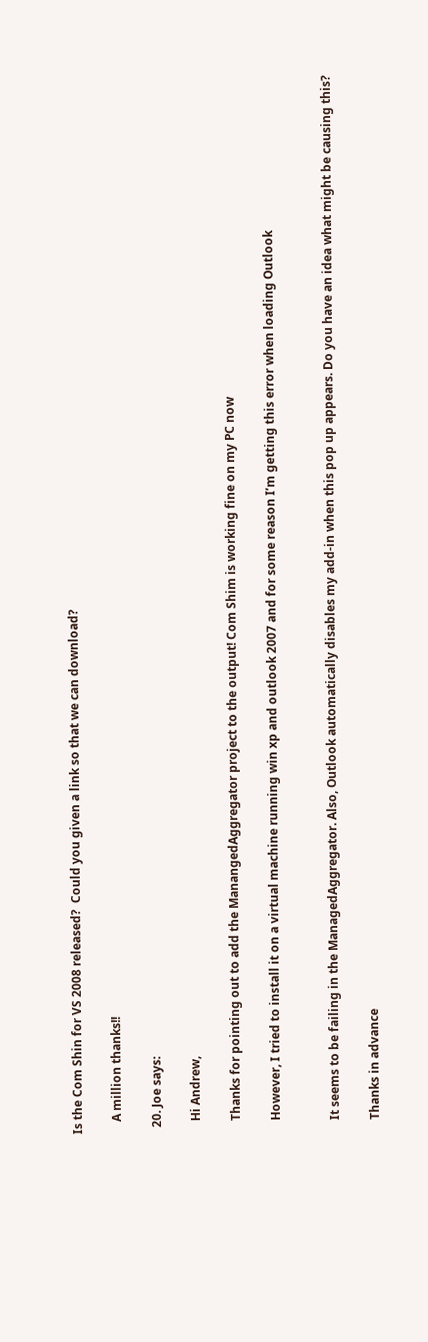Is the Com Shin for VS 2008 released?  Could you given a link so that we can download?

    A million thanks!!

  20. Joe says:

    Hi Andrew,

    Thanks for pointing out to add the ManangedAggregator project to the output! Com Shim is working fine on my PC now

    However, I tried to install it on a virtual machine running win xp and outlook 2007 and for some reason I’m getting this error when loading Outlook


    It seems to be failing in the ManagedAggregator. Also, Outlook automatically disables my add-in when this pop up appears. Do you have an idea what might be causing this?

    Thanks in advance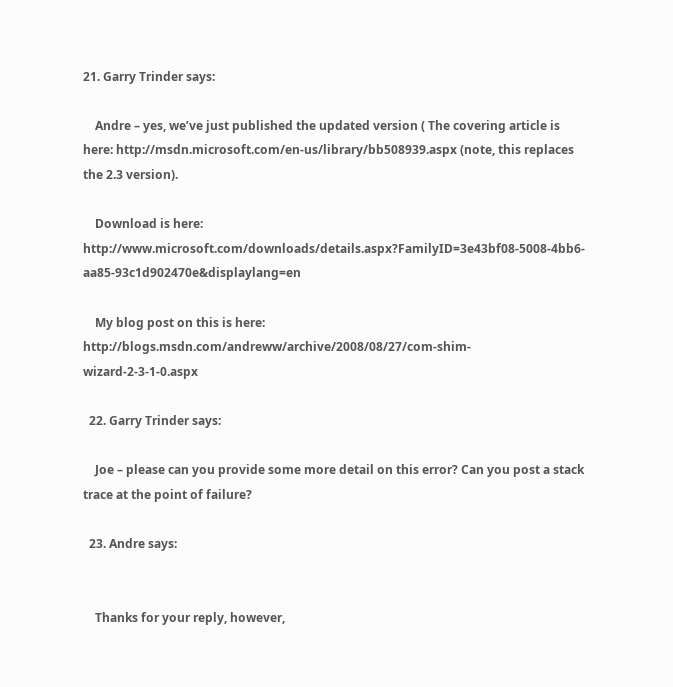21. Garry Trinder says:

    Andre – yes, we’ve just published the updated version ( The covering article is here: http://msdn.microsoft.com/en-us/library/bb508939.aspx (note, this replaces the 2.3 version).

    Download is here: http://www.microsoft.com/downloads/details.aspx?FamilyID=3e43bf08-5008-4bb6-aa85-93c1d902470e&displaylang=en

    My blog post on this is here: http://blogs.msdn.com/andreww/archive/2008/08/27/com-shim-wizard-2-3-1-0.aspx

  22. Garry Trinder says:

    Joe – please can you provide some more detail on this error? Can you post a stack trace at the point of failure?

  23. Andre says:


    Thanks for your reply, however,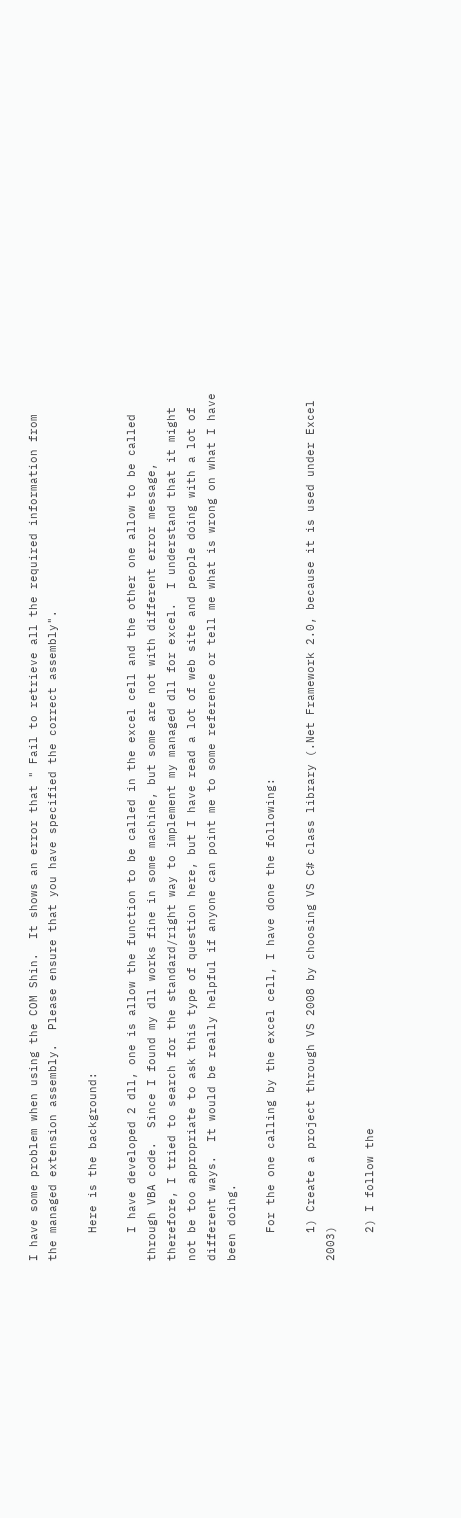I have some problem when using the COM Shin.  It shows an error that " Fail to retrieve all the required information from the managed extension assembly.  Please ensure that you have specified the correct assembly".

    Here is the background:

    I have developed 2 dll, one is allow the function to be called in the excel cell and the other one allow to be called through VBA code.  Since I found my dll works fine in some machine, but some are not with different error message, therefore, I tried to search for the standard/right way to implement my managed dll for excel.  I understand that it might not be too appropriate to ask this type of question here, but I have read a lot of web site and people doing with a lot of different ways.  It would be really helpful if anyone can point me to some reference or tell me what is wrong on what I have been doing.

    For the one calling by the excel cell, I have done the following:

    1) Create a project through VS 2008 by choosing VS C# class library (.Net Framework 2.0, because it is used under Excel 2003)

    2) I follow the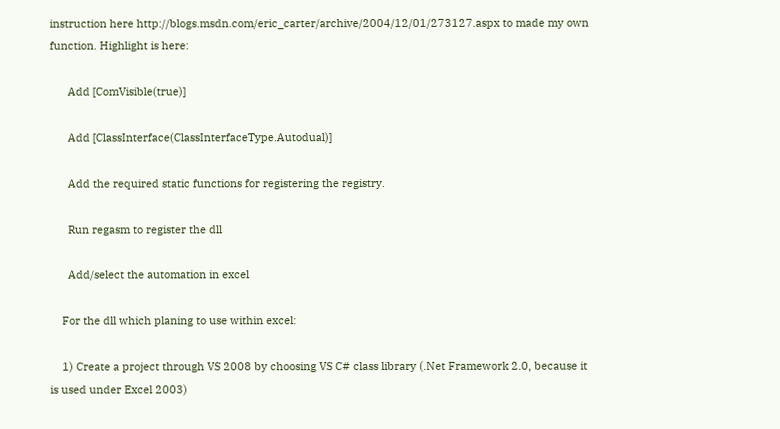instruction here http://blogs.msdn.com/eric_carter/archive/2004/12/01/273127.aspx to made my own function. Highlight is here:

      Add [ComVisible(true)]

      Add [ClassInterface(ClassInterfaceType.Autodual)]

      Add the required static functions for registering the registry.

      Run regasm to register the dll

      Add/select the automation in excel

    For the dll which planing to use within excel:

    1) Create a project through VS 2008 by choosing VS C# class library (.Net Framework 2.0, because it is used under Excel 2003)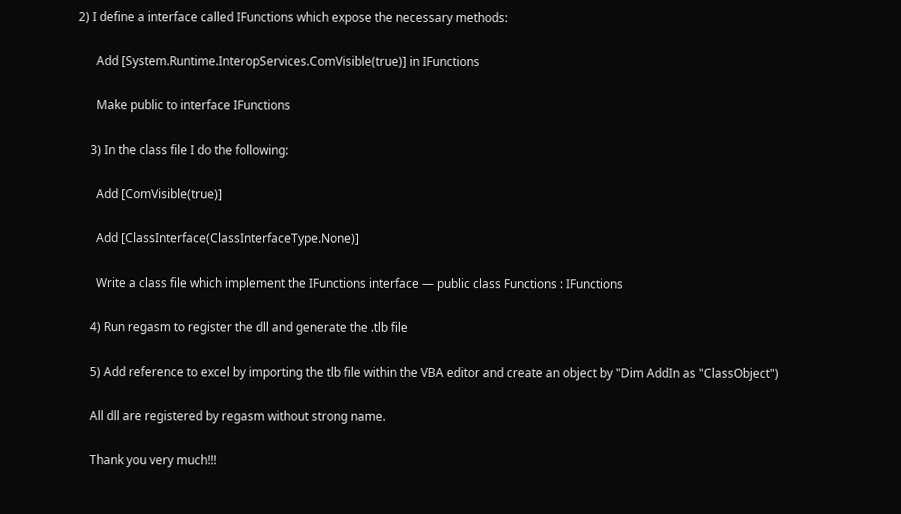2) I define a interface called IFunctions which expose the necessary methods:

      Add [System.Runtime.InteropServices.ComVisible(true)] in IFunctions

      Make public to interface IFunctions

    3) In the class file I do the following:

      Add [ComVisible(true)]

      Add [ClassInterface(ClassInterfaceType.None)]

      Write a class file which implement the IFunctions interface — public class Functions : IFunctions

    4) Run regasm to register the dll and generate the .tlb file

    5) Add reference to excel by importing the tlb file within the VBA editor and create an object by "Dim AddIn as "ClassObject")

    All dll are registered by regasm without strong name.

    Thank you very much!!!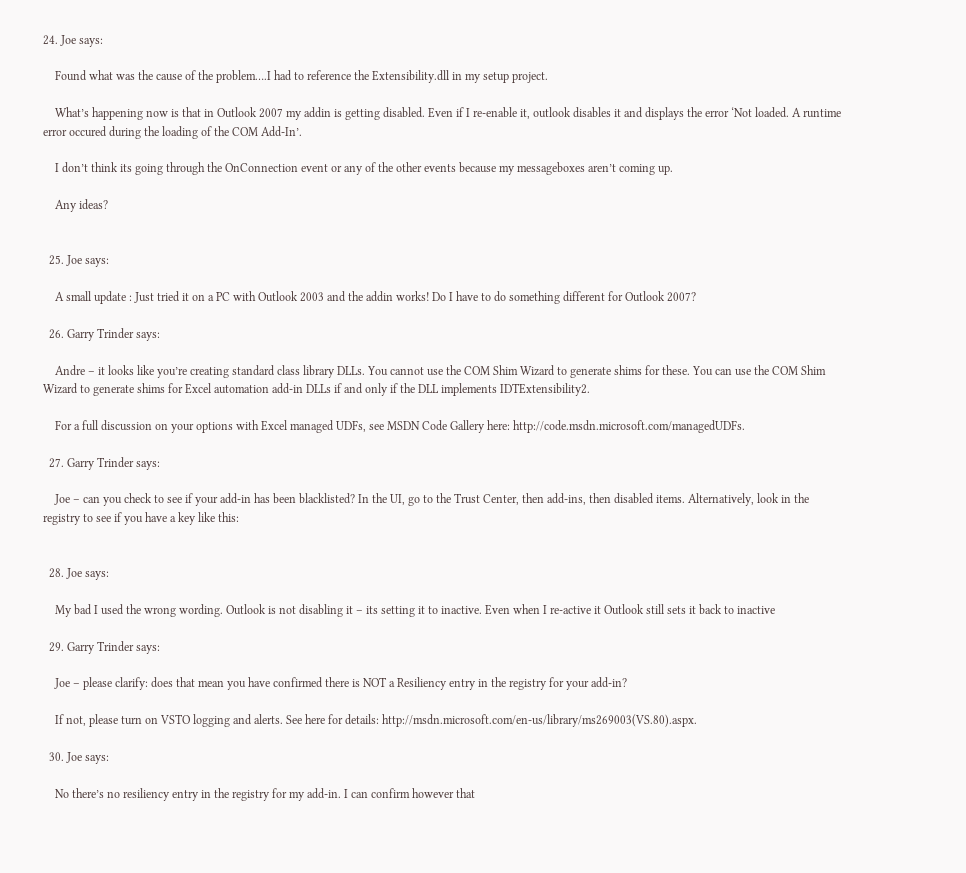24. Joe says:

    Found what was the cause of the problem….I had to reference the Extensibility.dll in my setup project.

    What’s happening now is that in Outlook 2007 my addin is getting disabled. Even if I re-enable it, outlook disables it and displays the error ‘Not loaded. A runtime error occured during the loading of the COM Add-In’.

    I don’t think its going through the OnConnection event or any of the other events because my messageboxes aren’t coming up.

    Any ideas?


  25. Joe says:

    A small update : Just tried it on a PC with Outlook 2003 and the addin works! Do I have to do something different for Outlook 2007?

  26. Garry Trinder says:

    Andre – it looks like you’re creating standard class library DLLs. You cannot use the COM Shim Wizard to generate shims for these. You can use the COM Shim Wizard to generate shims for Excel automation add-in DLLs if and only if the DLL implements IDTExtensibility2.

    For a full discussion on your options with Excel managed UDFs, see MSDN Code Gallery here: http://code.msdn.microsoft.com/managedUDFs.

  27. Garry Trinder says:

    Joe – can you check to see if your add-in has been blacklisted? In the UI, go to the Trust Center, then add-ins, then disabled items. Alternatively, look in the registry to see if you have a key like this:


  28. Joe says:

    My bad I used the wrong wording. Outlook is not disabling it – its setting it to inactive. Even when I re-active it Outlook still sets it back to inactive

  29. Garry Trinder says:

    Joe – please clarify: does that mean you have confirmed there is NOT a Resiliency entry in the registry for your add-in?

    If not, please turn on VSTO logging and alerts. See here for details: http://msdn.microsoft.com/en-us/library/ms269003(VS.80).aspx.

  30. Joe says:

    No there’s no resiliency entry in the registry for my add-in. I can confirm however that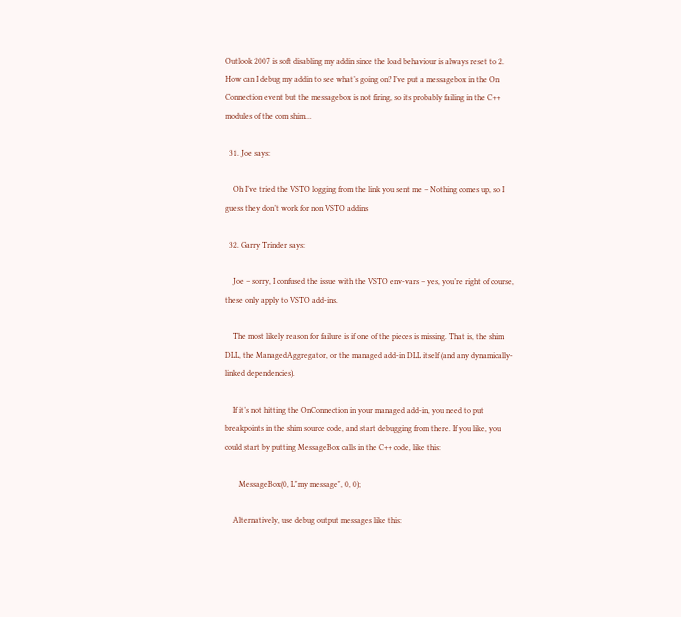Outlook 2007 is soft disabling my addin since the load behaviour is always reset to 2. How can I debug my addin to see what’s going on? I’ve put a messagebox in the On Connection event but the messagebox is not firing, so its probably failing in the C++ modules of the com shim…

  31. Joe says:

    Oh I’ve tried the VSTO logging from the link you sent me – Nothing comes up, so I guess they don’t work for non VSTO addins

  32. Garry Trinder says:

    Joe – sorry, I confused the issue with the VSTO env-vars – yes, you’re right of course, these only apply to VSTO add-ins.

    The most likely reason for failure is if one of the pieces is missing. That is, the shim DLL, the ManagedAggregator, or the managed add-in DLL itself (and any dynamically-linked dependencies).

    If it’s not hitting the OnConnection in your managed add-in, you need to put breakpoints in the shim source code, and start debugging from there. If you like, you could start by putting MessageBox calls in the C++ code, like this:

       MessageBox(0, L"my message", 0, 0);

    Alternatively, use debug output messages like this: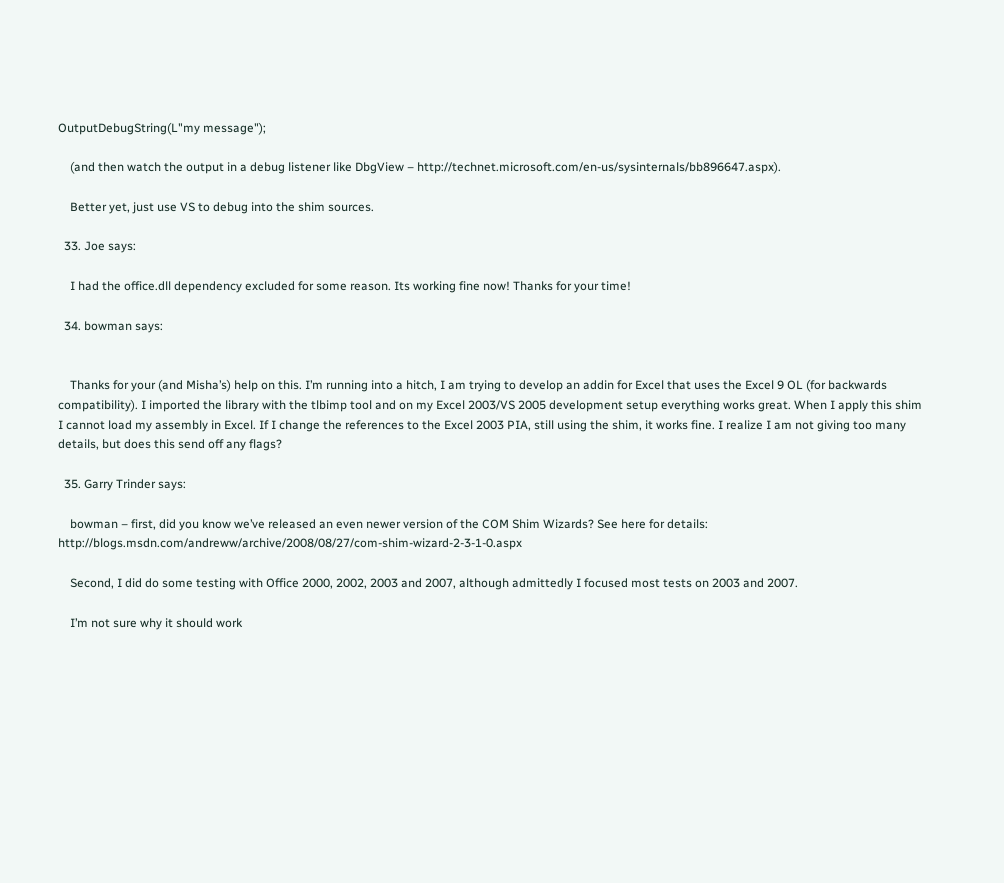OutputDebugString(L"my message");

    (and then watch the output in a debug listener like DbgView – http://technet.microsoft.com/en-us/sysinternals/bb896647.aspx).

    Better yet, just use VS to debug into the shim sources.

  33. Joe says:

    I had the office.dll dependency excluded for some reason. Its working fine now! Thanks for your time!

  34. bowman says:


    Thanks for your (and Misha’s) help on this. I’m running into a hitch, I am trying to develop an addin for Excel that uses the Excel 9 OL (for backwards compatibility). I imported the library with the tlbimp tool and on my Excel 2003/VS 2005 development setup everything works great. When I apply this shim I cannot load my assembly in Excel. If I change the references to the Excel 2003 PIA, still using the shim, it works fine. I realize I am not giving too many details, but does this send off any flags?

  35. Garry Trinder says:

    bowman – first, did you know we’ve released an even newer version of the COM Shim Wizards? See here for details: http://blogs.msdn.com/andreww/archive/2008/08/27/com-shim-wizard-2-3-1-0.aspx

    Second, I did do some testing with Office 2000, 2002, 2003 and 2007, although admittedly I focused most tests on 2003 and 2007.

    I’m not sure why it should work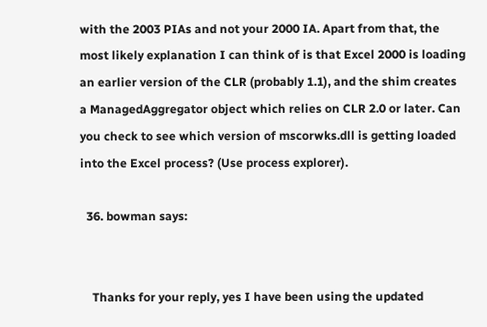with the 2003 PIAs and not your 2000 IA. Apart from that, the most likely explanation I can think of is that Excel 2000 is loading an earlier version of the CLR (probably 1.1), and the shim creates a ManagedAggregator object which relies on CLR 2.0 or later. Can you check to see which version of mscorwks.dll is getting loaded into the Excel process? (Use process explorer).

  36. bowman says:


    Thanks for your reply, yes I have been using the updated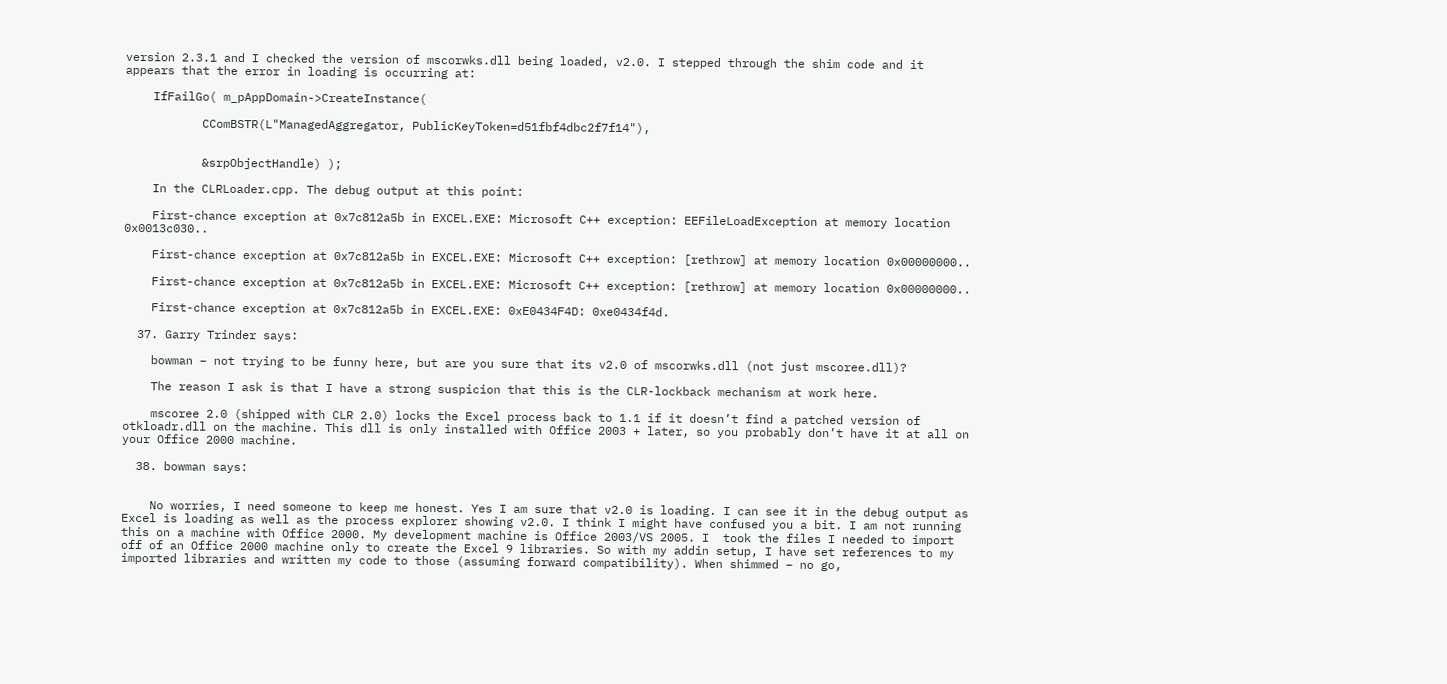version 2.3.1 and I checked the version of mscorwks.dll being loaded, v2.0. I stepped through the shim code and it appears that the error in loading is occurring at:

    IfFailGo( m_pAppDomain->CreateInstance(

           CComBSTR(L"ManagedAggregator, PublicKeyToken=d51fbf4dbc2f7f14"),


           &srpObjectHandle) );

    In the CLRLoader.cpp. The debug output at this point:

    First-chance exception at 0x7c812a5b in EXCEL.EXE: Microsoft C++ exception: EEFileLoadException at memory location 0x0013c030..

    First-chance exception at 0x7c812a5b in EXCEL.EXE: Microsoft C++ exception: [rethrow] at memory location 0x00000000..

    First-chance exception at 0x7c812a5b in EXCEL.EXE: Microsoft C++ exception: [rethrow] at memory location 0x00000000..

    First-chance exception at 0x7c812a5b in EXCEL.EXE: 0xE0434F4D: 0xe0434f4d.

  37. Garry Trinder says:

    bowman – not trying to be funny here, but are you sure that its v2.0 of mscorwks.dll (not just mscoree.dll)?

    The reason I ask is that I have a strong suspicion that this is the CLR-lockback mechanism at work here.

    mscoree 2.0 (shipped with CLR 2.0) locks the Excel process back to 1.1 if it doesn’t find a patched version of otkloadr.dll on the machine. This dll is only installed with Office 2003 + later, so you probably don’t have it at all on your Office 2000 machine.

  38. bowman says:


    No worries, I need someone to keep me honest. Yes I am sure that v2.0 is loading. I can see it in the debug output as Excel is loading as well as the process explorer showing v2.0. I think I might have confused you a bit. I am not running this on a machine with Office 2000. My development machine is Office 2003/VS 2005. I  took the files I needed to import off of an Office 2000 machine only to create the Excel 9 libraries. So with my addin setup, I have set references to my imported libraries and written my code to those (assuming forward compatibility). When shimmed – no go,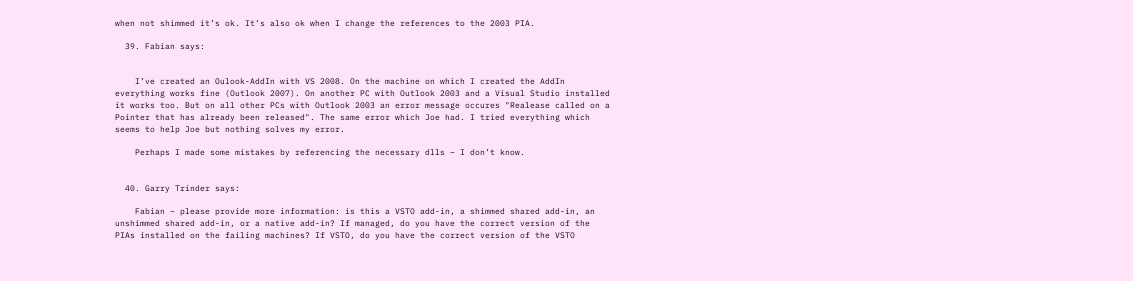when not shimmed it’s ok. It’s also ok when I change the references to the 2003 PIA.

  39. Fabian says:


    I’ve created an Oulook-AddIn with VS 2008. On the machine on which I created the AddIn everything works fine (Outlook 2007). On another PC with Outlook 2003 and a Visual Studio installed it works too. But on all other PCs with Outlook 2003 an error message occures "Realease called on a Pointer that has already been released". The same error which Joe had. I tried everything which seems to help Joe but nothing solves my error.

    Perhaps I made some mistakes by referencing the necessary dlls – I don’t know.


  40. Garry Trinder says:

    Fabian – please provide more information: is this a VSTO add-in, a shimmed shared add-in, an unshimmed shared add-in, or a native add-in? If managed, do you have the correct version of the PIAs installed on the failing machines? If VSTO, do you have the correct version of the VSTO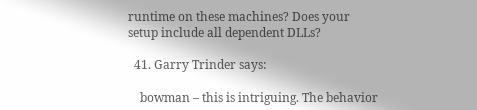runtime on these machines? Does your setup include all dependent DLLs?

  41. Garry Trinder says:

    bowman – this is intriguing. The behavior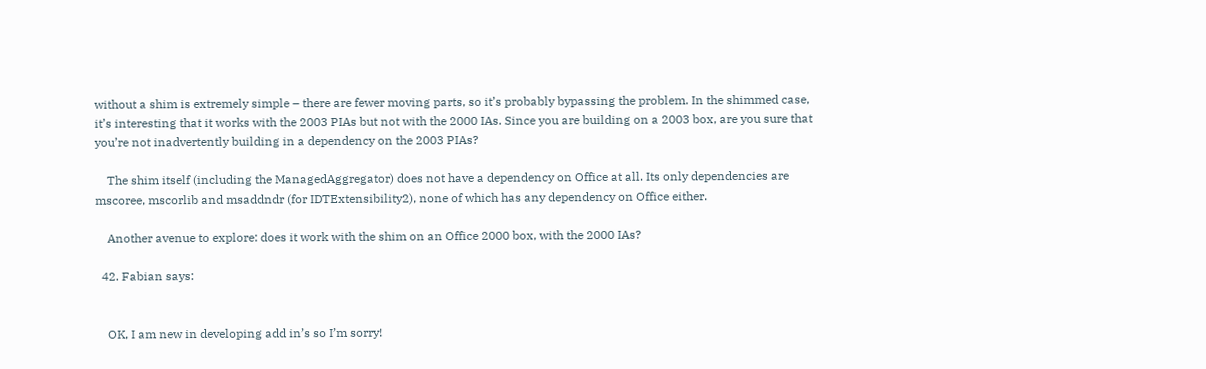without a shim is extremely simple – there are fewer moving parts, so it’s probably bypassing the problem. In the shimmed case, it’s interesting that it works with the 2003 PIAs but not with the 2000 IAs. Since you are building on a 2003 box, are you sure that you’re not inadvertently building in a dependency on the 2003 PIAs?

    The shim itself (including the ManagedAggregator) does not have a dependency on Office at all. Its only dependencies are mscoree, mscorlib and msaddndr (for IDTExtensibility2), none of which has any dependency on Office either.

    Another avenue to explore: does it work with the shim on an Office 2000 box, with the 2000 IAs?

  42. Fabian says:


    OK, I am new in developing add in’s so I’m sorry!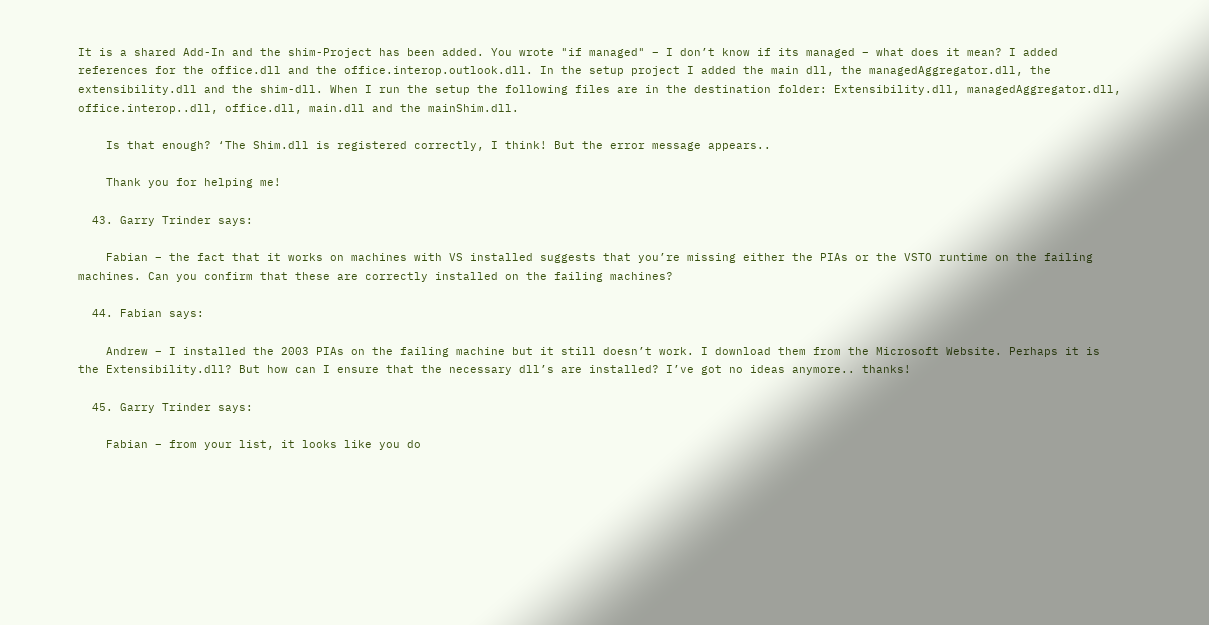It is a shared Add-In and the shim-Project has been added. You wrote "if managed" – I don’t know if its managed – what does it mean? I added references for the office.dll and the office.interop.outlook.dll. In the setup project I added the main dll, the managedAggregator.dll, the extensibility.dll and the shim-dll. When I run the setup the following files are in the destination folder: Extensibility.dll, managedAggregator.dll, office.interop..dll, office.dll, main.dll and the mainShim.dll.

    Is that enough? ‘The Shim.dll is registered correctly, I think! But the error message appears..

    Thank you for helping me!

  43. Garry Trinder says:

    Fabian – the fact that it works on machines with VS installed suggests that you’re missing either the PIAs or the VSTO runtime on the failing machines. Can you confirm that these are correctly installed on the failing machines?

  44. Fabian says:

    Andrew – I installed the 2003 PIAs on the failing machine but it still doesn’t work. I download them from the Microsoft Website. Perhaps it is the Extensibility.dll? But how can I ensure that the necessary dll’s are installed? I’ve got no ideas anymore.. thanks!

  45. Garry Trinder says:

    Fabian – from your list, it looks like you do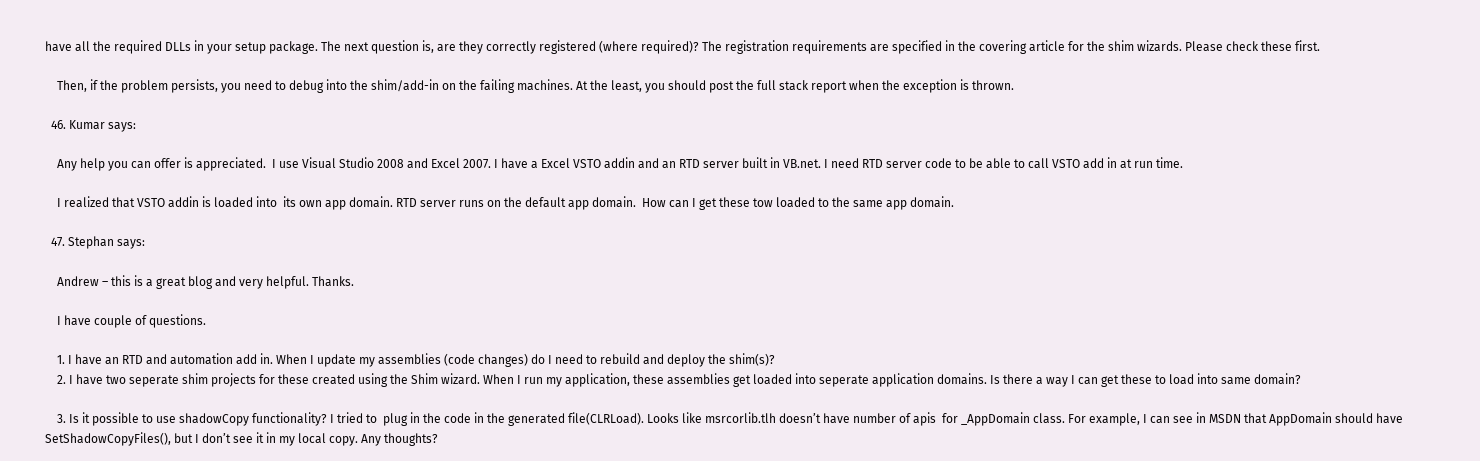have all the required DLLs in your setup package. The next question is, are they correctly registered (where required)? The registration requirements are specified in the covering article for the shim wizards. Please check these first.

    Then, if the problem persists, you need to debug into the shim/add-in on the failing machines. At the least, you should post the full stack report when the exception is thrown.

  46. Kumar says:

    Any help you can offer is appreciated.  I use Visual Studio 2008 and Excel 2007. I have a Excel VSTO addin and an RTD server built in VB.net. I need RTD server code to be able to call VSTO add in at run time.

    I realized that VSTO addin is loaded into  its own app domain. RTD server runs on the default app domain.  How can I get these tow loaded to the same app domain.

  47. Stephan says:

    Andrew – this is a great blog and very helpful. Thanks.

    I have couple of questions.

    1. I have an RTD and automation add in. When I update my assemblies (code changes) do I need to rebuild and deploy the shim(s)?
    2. I have two seperate shim projects for these created using the Shim wizard. When I run my application, these assemblies get loaded into seperate application domains. Is there a way I can get these to load into same domain?

    3. Is it possible to use shadowCopy functionality? I tried to  plug in the code in the generated file(CLRLoad). Looks like msrcorlib.tlh doesn’t have number of apis  for _AppDomain class. For example, I can see in MSDN that AppDomain should have SetShadowCopyFiles(), but I don’t see it in my local copy. Any thoughts?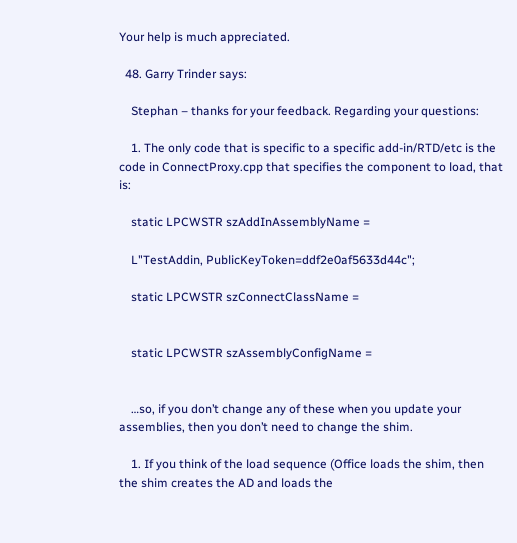Your help is much appreciated.

  48. Garry Trinder says:

    Stephan – thanks for your feedback. Regarding your questions:

    1. The only code that is specific to a specific add-in/RTD/etc is the code in ConnectProxy.cpp that specifies the component to load, that is:

    static LPCWSTR szAddInAssemblyName =

    L"TestAddin, PublicKeyToken=ddf2e0af5633d44c";

    static LPCWSTR szConnectClassName =


    static LPCWSTR szAssemblyConfigName =


    …so, if you don’t change any of these when you update your assemblies, then you don’t need to change the shim.

    1. If you think of the load sequence (Office loads the shim, then the shim creates the AD and loads the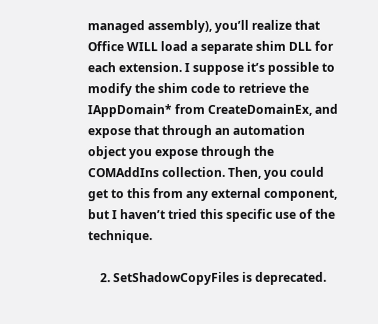managed assembly), you’ll realize that Office WILL load a separate shim DLL for each extension. I suppose it’s possible to modify the shim code to retrieve the IAppDomain* from CreateDomainEx, and expose that through an automation object you expose through the COMAddIns collection. Then, you could get to this from any external component, but I haven’t tried this specific use of the technique.

    2. SetShadowCopyFiles is deprecated.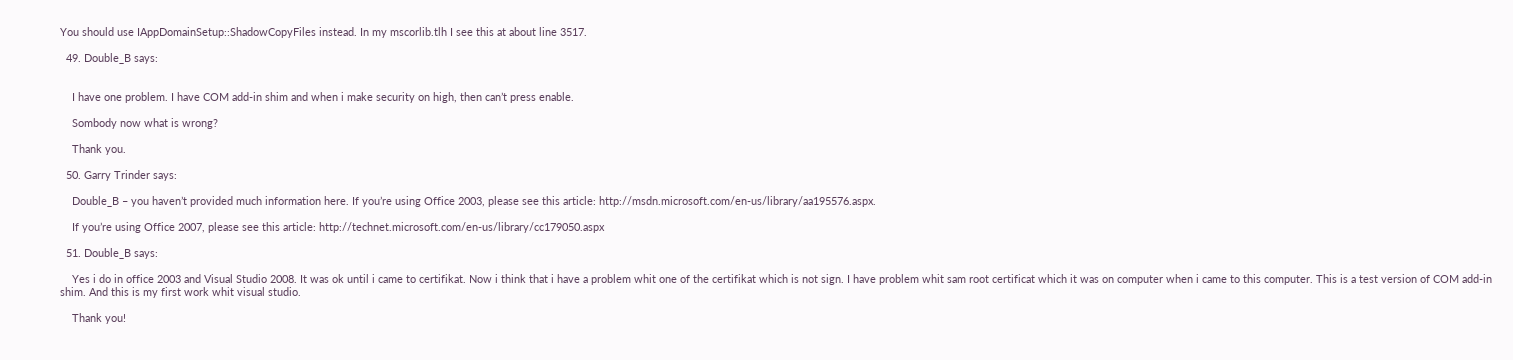You should use IAppDomainSetup::ShadowCopyFiles instead. In my mscorlib.tlh I see this at about line 3517.

  49. Double_B says:


    I have one problem. I have COM add-in shim and when i make security on high, then can’t press enable.

    Sombody now what is wrong?

    Thank you.

  50. Garry Trinder says:

    Double_B – you haven’t provided much information here. If you’re using Office 2003, please see this article: http://msdn.microsoft.com/en-us/library/aa195576.aspx.

    If you’re using Office 2007, please see this article: http://technet.microsoft.com/en-us/library/cc179050.aspx

  51. Double_B says:

    Yes i do in office 2003 and Visual Studio 2008. It was ok until i came to certifikat. Now i think that i have a problem whit one of the certifikat which is not sign. I have problem whit sam root certificat which it was on computer when i came to this computer. This is a test version of COM add-in shim. And this is my first work whit visual studio.

    Thank you!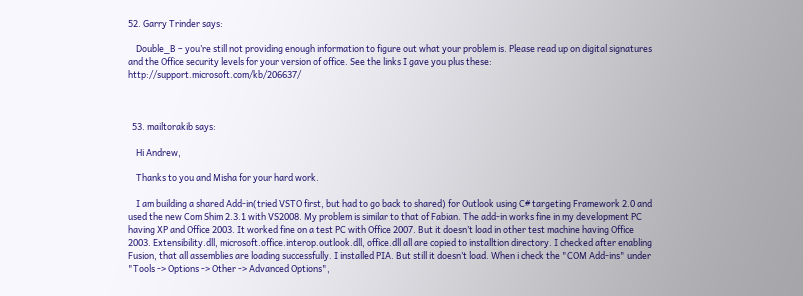52. Garry Trinder says:

    Double_B – you’re still not providing enough information to figure out what your problem is. Please read up on digital signatures and the Office security levels for your version of office. See the links I gave you plus these: http://support.microsoft.com/kb/206637/



  53. mailtorakib says:

    Hi Andrew,

    Thanks to you and Misha for your hard work.

    I am building a shared Add-in(tried VSTO first, but had to go back to shared) for Outlook using C# targeting Framework 2.0 and used the new Com Shim 2.3.1 with VS2008. My problem is similar to that of Fabian. The add-in works fine in my development PC having XP and Office 2003. It worked fine on a test PC with Office 2007. But it doesn’t load in other test machine having Office 2003. Extensibility.dll, microsoft.office.interop.outlook.dll, office.dll all are copied to installtion directory. I checked after enabling Fusion, that all assemblies are loading successfully. I installed PIA. But still it doesn’t load. When i check the "COM Add-ins" under "Tools -> Options -> Other -> Advanced Options",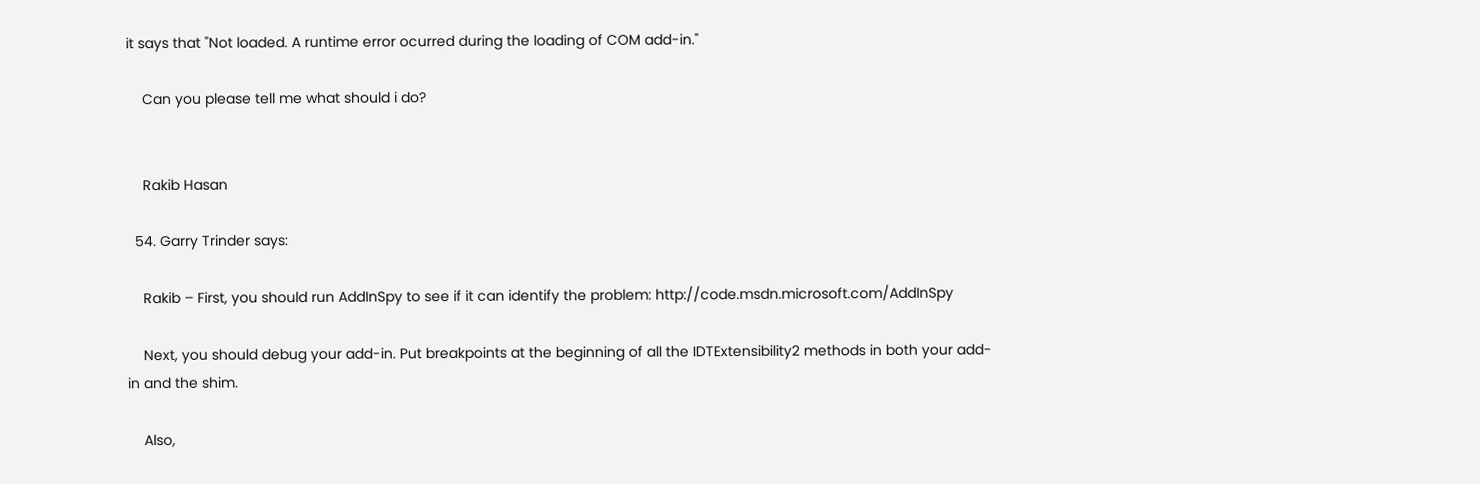it says that "Not loaded. A runtime error ocurred during the loading of COM add-in."

    Can you please tell me what should i do?


    Rakib Hasan

  54. Garry Trinder says:

    Rakib – First, you should run AddInSpy to see if it can identify the problem: http://code.msdn.microsoft.com/AddInSpy

    Next, you should debug your add-in. Put breakpoints at the beginning of all the IDTExtensibility2 methods in both your add-in and the shim.

    Also,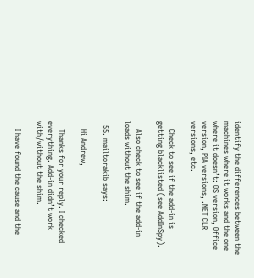identify the differences between the machines where it works and the one where it doesn’t: OS version, Office version, PIA versions, .NET CLR versions, etc.

    Check to see if the add-in is getting blacklisted (see AddInSpy).

    Also check to see if the add-in loads without the shim.

  55. mailtorakib says:

    Hi Andrew,

    Thanks for your reply. I checked everything. Add-in didn’t work with/without the shim.

    I have found the cause and the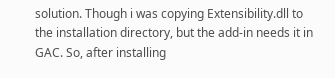solution. Though i was copying Extensibility.dll to the installation directory, but the add-in needs it in GAC. So, after installing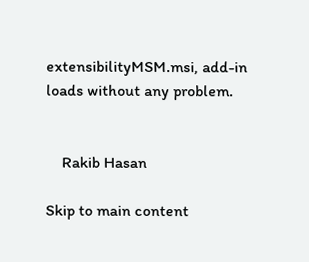extensibilityMSM.msi, add-in loads without any problem.


    Rakib Hasan

Skip to main content